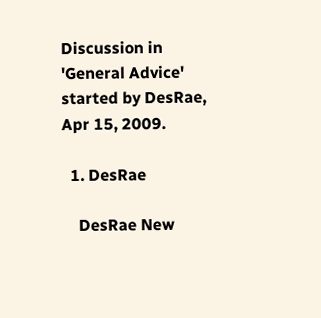Discussion in 'General Advice' started by DesRae, Apr 15, 2009.

  1. DesRae

    DesRae New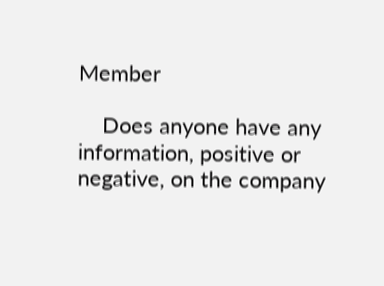Member

    Does anyone have any information, positive or negative, on the company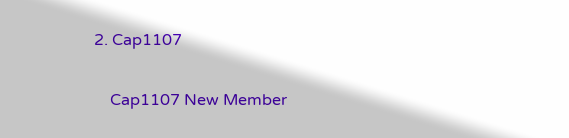2. Cap1107

    Cap1107 New Member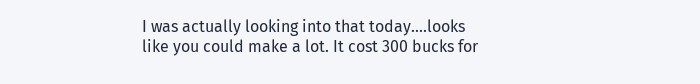I was actually looking into that today....looks like you could make a lot. It cost 300 bucks for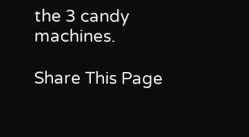the 3 candy machines.

Share This Page